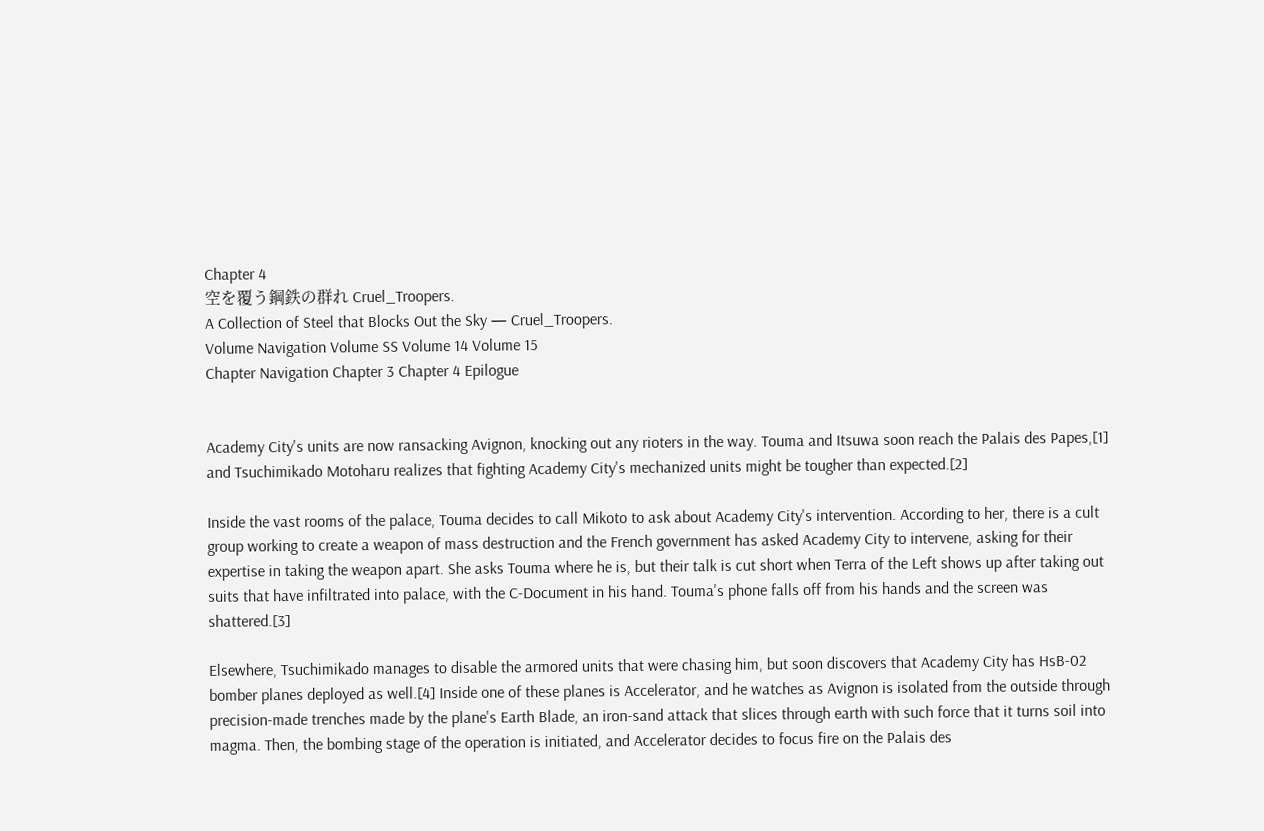Chapter 4
空を覆う鋼鉄の群れ Cruel_Troopers.
A Collection of Steel that Blocks Out the Sky — Cruel_Troopers.
Volume Navigation Volume SS Volume 14 Volume 15
Chapter Navigation Chapter 3 Chapter 4 Epilogue


Academy City's units are now ransacking Avignon, knocking out any rioters in the way. Touma and Itsuwa soon reach the Palais des Papes,[1] and Tsuchimikado Motoharu realizes that fighting Academy City's mechanized units might be tougher than expected.[2]

Inside the vast rooms of the palace, Touma decides to call Mikoto to ask about Academy City's intervention. According to her, there is a cult group working to create a weapon of mass destruction and the French government has asked Academy City to intervene, asking for their expertise in taking the weapon apart. She asks Touma where he is, but their talk is cut short when Terra of the Left shows up after taking out suits that have infiltrated into palace, with the C-Document in his hand. Touma's phone falls off from his hands and the screen was shattered.[3]

Elsewhere, Tsuchimikado manages to disable the armored units that were chasing him, but soon discovers that Academy City has HsB-02 bomber planes deployed as well.[4] Inside one of these planes is Accelerator, and he watches as Avignon is isolated from the outside through precision-made trenches made by the plane's Earth Blade, an iron-sand attack that slices through earth with such force that it turns soil into magma. Then, the bombing stage of the operation is initiated, and Accelerator decides to focus fire on the Palais des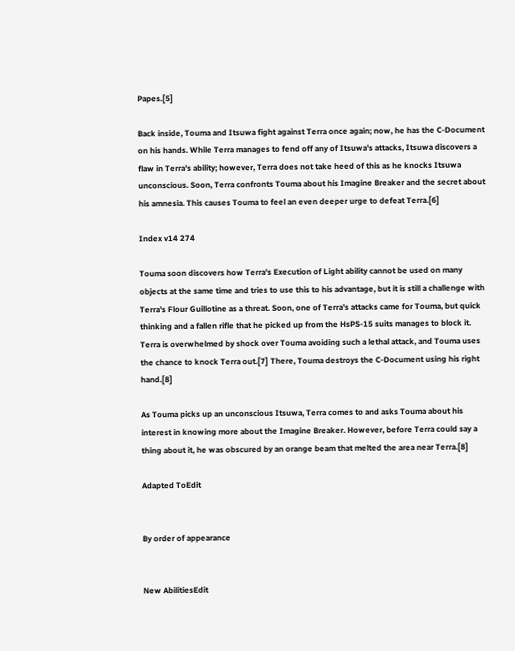Papes.[5]

Back inside, Touma and Itsuwa fight against Terra once again; now, he has the C-Document on his hands. While Terra manages to fend off any of Itsuwa's attacks, Itsuwa discovers a flaw in Terra's ability; however, Terra does not take heed of this as he knocks Itsuwa unconscious. Soon, Terra confronts Touma about his Imagine Breaker and the secret about his amnesia. This causes Touma to feel an even deeper urge to defeat Terra.[6]

Index v14 274

Touma soon discovers how Terra's Execution of Light ability cannot be used on many objects at the same time and tries to use this to his advantage, but it is still a challenge with Terra's Flour Guillotine as a threat. Soon, one of Terra's attacks came for Touma, but quick thinking and a fallen rifle that he picked up from the HsPS-15 suits manages to block it. Terra is overwhelmed by shock over Touma avoiding such a lethal attack, and Touma uses the chance to knock Terra out.[7] There, Touma destroys the C-Document using his right hand.[8]

As Touma picks up an unconscious Itsuwa, Terra comes to and asks Touma about his interest in knowing more about the Imagine Breaker. However, before Terra could say a thing about it, he was obscured by an orange beam that melted the area near Terra.[8]

Adapted ToEdit


By order of appearance


New AbilitiesEdit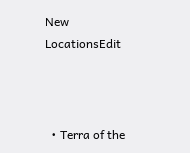New LocationsEdit



  • Terra of the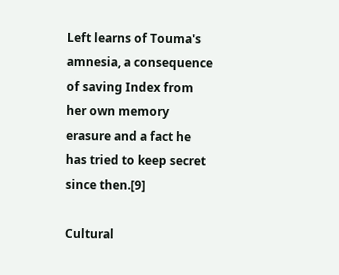Left learns of Touma's amnesia, a consequence of saving Index from her own memory erasure and a fact he has tried to keep secret since then.[9]

Cultural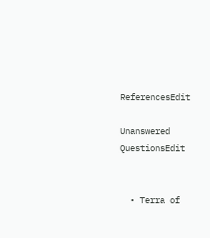ReferencesEdit

Unanswered QuestionsEdit


  • Terra of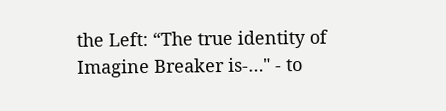the Left: “The true identity of Imagine Breaker is-…" - to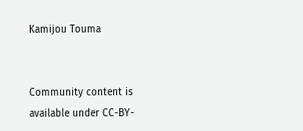Kamijou Touma


Community content is available under CC-BY-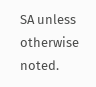SA unless otherwise noted.